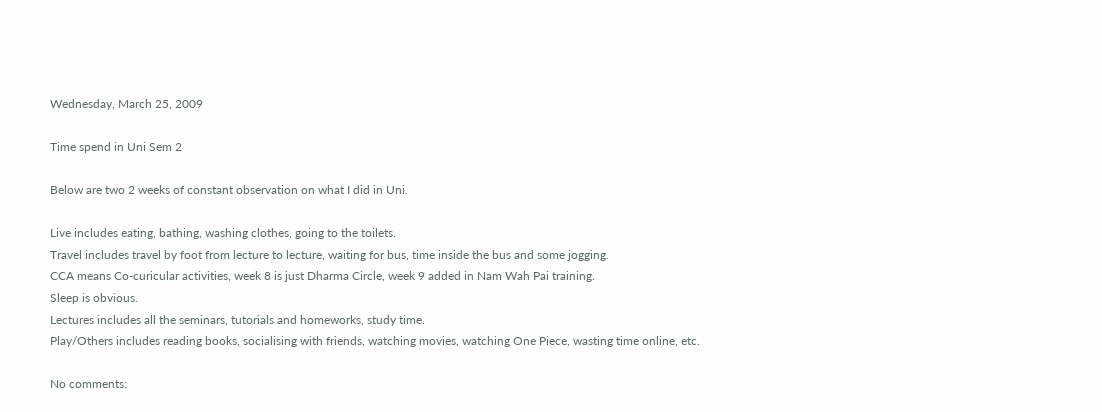Wednesday, March 25, 2009

Time spend in Uni Sem 2

Below are two 2 weeks of constant observation on what I did in Uni.

Live includes eating, bathing, washing clothes, going to the toilets.
Travel includes travel by foot from lecture to lecture, waiting for bus, time inside the bus and some jogging.
CCA means Co-curicular activities, week 8 is just Dharma Circle, week 9 added in Nam Wah Pai training.
Sleep is obvious.
Lectures includes all the seminars, tutorials and homeworks, study time.
Play/Others includes reading books, socialising with friends, watching movies, watching One Piece, wasting time online, etc.

No comments: